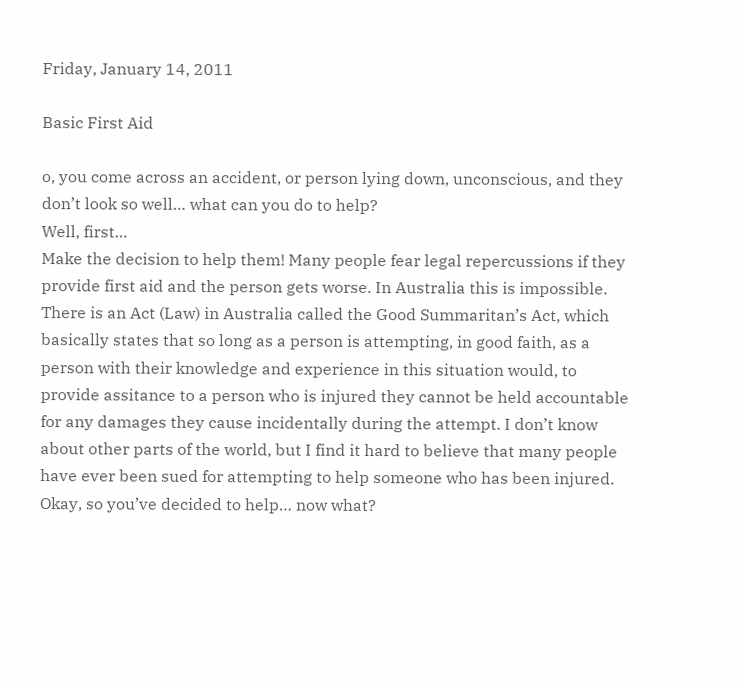Friday, January 14, 2011

Basic First Aid

o, you come across an accident, or person lying down, unconscious, and they don’t look so well… what can you do to help?
Well, first…
Make the decision to help them! Many people fear legal repercussions if they provide first aid and the person gets worse. In Australia this is impossible. There is an Act (Law) in Australia called the Good Summaritan’s Act, which basically states that so long as a person is attempting, in good faith, as a person with their knowledge and experience in this situation would, to provide assitance to a person who is injured they cannot be held accountable for any damages they cause incidentally during the attempt. I don’t know about other parts of the world, but I find it hard to believe that many people have ever been sued for attempting to help someone who has been injured.
Okay, so you’ve decided to help… now what?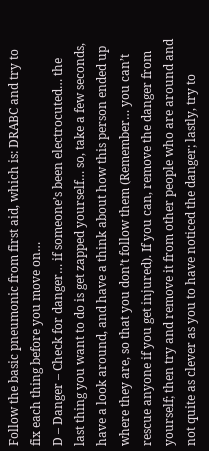Follow the basic pneumonic from first aid, which is: DRABC and try to fix each thing before you move on…
D – Danger – Check for danger… if someone’s been electrocuted… the last thing you want to do is get zapped yourself… so, take a few seconds, have a look around, and have a think about how this person ended up where they are, so that you don’t follow them (Remember… you can’t rescue anyone if you get injured). If you can, remove the danger from yourself; then try and remove it from other people who are around and not quite as clever as you to have noticed the danger; lastly, try to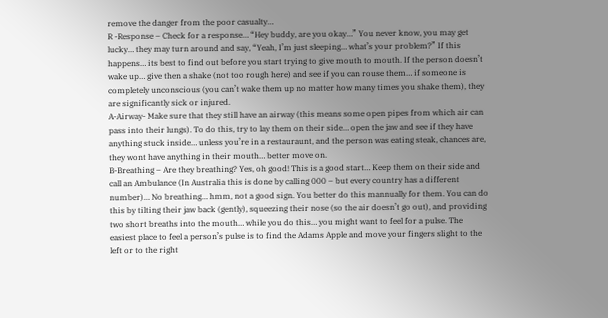remove the danger from the poor casualty…
R -Response – Check for a response… “Hey buddy, are you okay…” You never know, you may get lucky… they may turn around and say, “Yeah, I’m just sleeping… what’s your problem?” If this happens… its best to find out before you start trying to give mouth to mouth. If the person doesn’t wake up… give then a shake (not too rough here) and see if you can rouse them… if someone is completely unconscious (you can’t wake them up no matter how many times you shake them), they are significantly sick or injured.
A-Airway- Make sure that they still have an airway (this means some open pipes from which air can pass into their lungs). To do this, try to lay them on their side… open the jaw and see if they have anything stuck inside… unless you’re in a restauraunt, and the person was eating steak, chances are, they wont have anything in their mouth… better move on.
B-Breathing – Are they breathing? Yes, oh good! This is a good start… Keep them on their side and call an Ambulance (In Australia this is done by calling 000 – but every country has a different number)… No breathing… hmm, not a good sign. You better do this mannually for them. You can do this by tilting their jaw back (gently), squeezing their nose (so the air doesn’t go out), and providing two short breaths into the mouth… while you do this… you might want to feel for a pulse. The easiest place to feel a person’s pulse is to find the Adams Apple and move your fingers slight to the left or to the right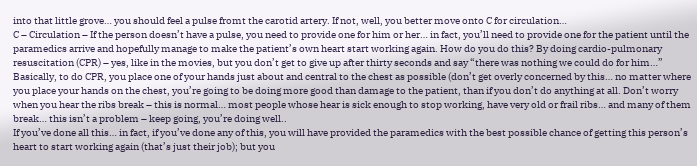into that little grove… you should feel a pulse fromt the carotid artery. If not, well, you better move onto C for circulation…
C – Circulation – If the person doesn’t have a pulse, you need to provide one for him or her… in fact, you’ll need to provide one for the patient until the paramedics arrive and hopefully manage to make the patient’s own heart start working again. How do you do this? By doing cardio-pulmonary resuscitation (CPR) – yes, like in the movies, but you don’t get to give up after thirty seconds and say “there was nothing we could do for him…” Basically, to do CPR, you place one of your hands just about and central to the chest as possible (don’t get overly concerned by this… no matter where you place your hands on the chest, you’re going to be doing more good than damage to the patient, than if you don’t do anything at all. Don’t worry when you hear the ribs break – this is normal… most people whose hear is sick enough to stop working, have very old or frail ribs… and many of them break… this isn’t a problem – keep going, you’re doing well..
If you’ve done all this… in fact, if you’ve done any of this, you will have provided the paramedics with the best possible chance of getting this person’s heart to start working again (that’s just their job); but you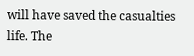will have saved the casualties life. The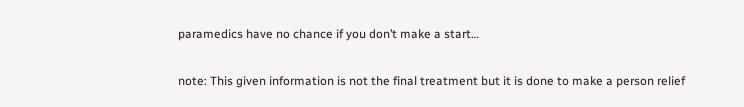paramedics have no chance if you don’t make a start…

note: This given information is not the final treatment but it is done to make a person relief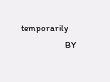temporarily
                      BY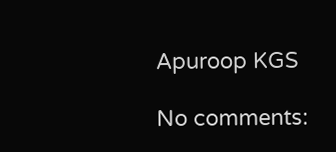Apuroop KGS

No comments: